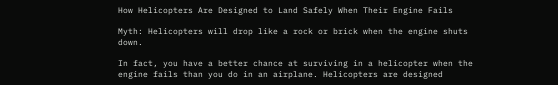How Helicopters Are Designed to Land Safely When Their Engine Fails

Myth: Helicopters will drop like a rock or brick when the engine shuts down.

In fact, you have a better chance at surviving in a helicopter when the engine fails than you do in an airplane. Helicopters are designed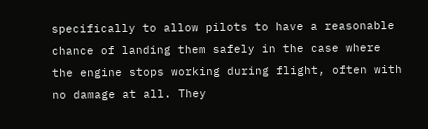specifically to allow pilots to have a reasonable chance of landing them safely in the case where the engine stops working during flight, often with no damage at all. They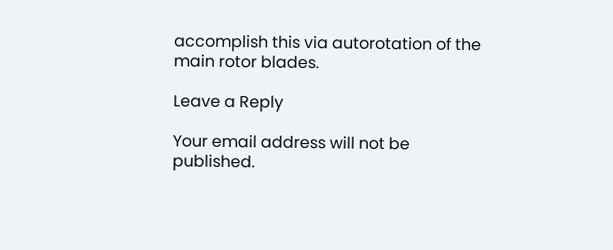accomplish this via autorotation of the main rotor blades.

Leave a Reply

Your email address will not be published.